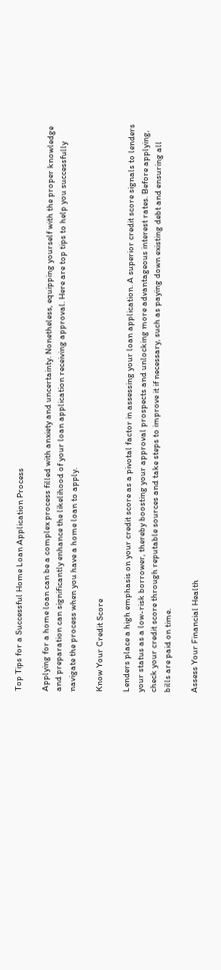Top Tips for a Successful Home Loan Application Process

Applying for a home loan can be a complex process filled with anxiety and uncertainty. Nonetheless, equipping yourself with the proper knowledge and preparation can significantly enhance the likelihood of your loan application receiving approval. Here are top tips to help you successfully navigate the process when you have a home loan to apply.

Know Your Credit Score

Lenders place a high emphasis on your credit score as a pivotal factor in assessing your loan application. A superior credit score signals to lenders your status as a low-risk borrower, thereby boosting your approval prospects and unlocking more advantageous interest rates. Before applying, check your credit score through reputable sources and take steps to improve it if necessary, such as paying down existing debt and ensuring all bills are paid on time.

Assess Your Financial Health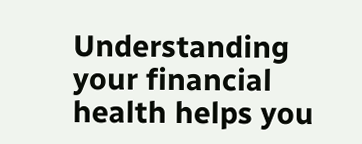Understanding your financial health helps you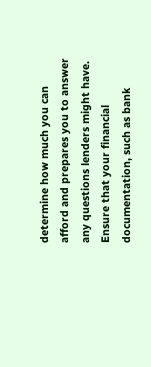determine how much you can afford and prepares you to answer any questions lenders might have. Ensure that your financial documentation, such as bank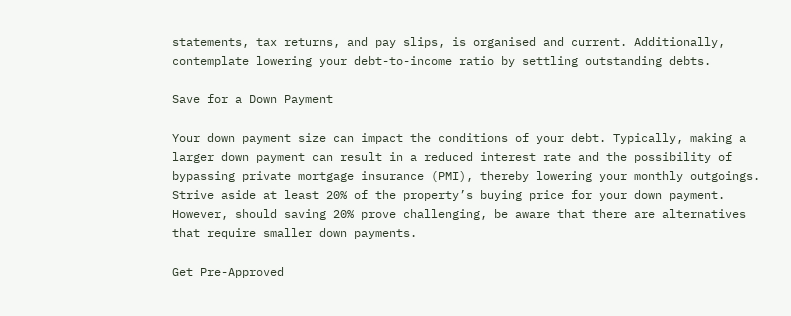statements, tax returns, and pay slips, is organised and current. Additionally, contemplate lowering your debt-to-income ratio by settling outstanding debts.

Save for a Down Payment

Your down payment size can impact the conditions of your debt. Typically, making a larger down payment can result in a reduced interest rate and the possibility of bypassing private mortgage insurance (PMI), thereby lowering your monthly outgoings. Strive aside at least 20% of the property’s buying price for your down payment. However, should saving 20% prove challenging, be aware that there are alternatives that require smaller down payments.

Get Pre-Approved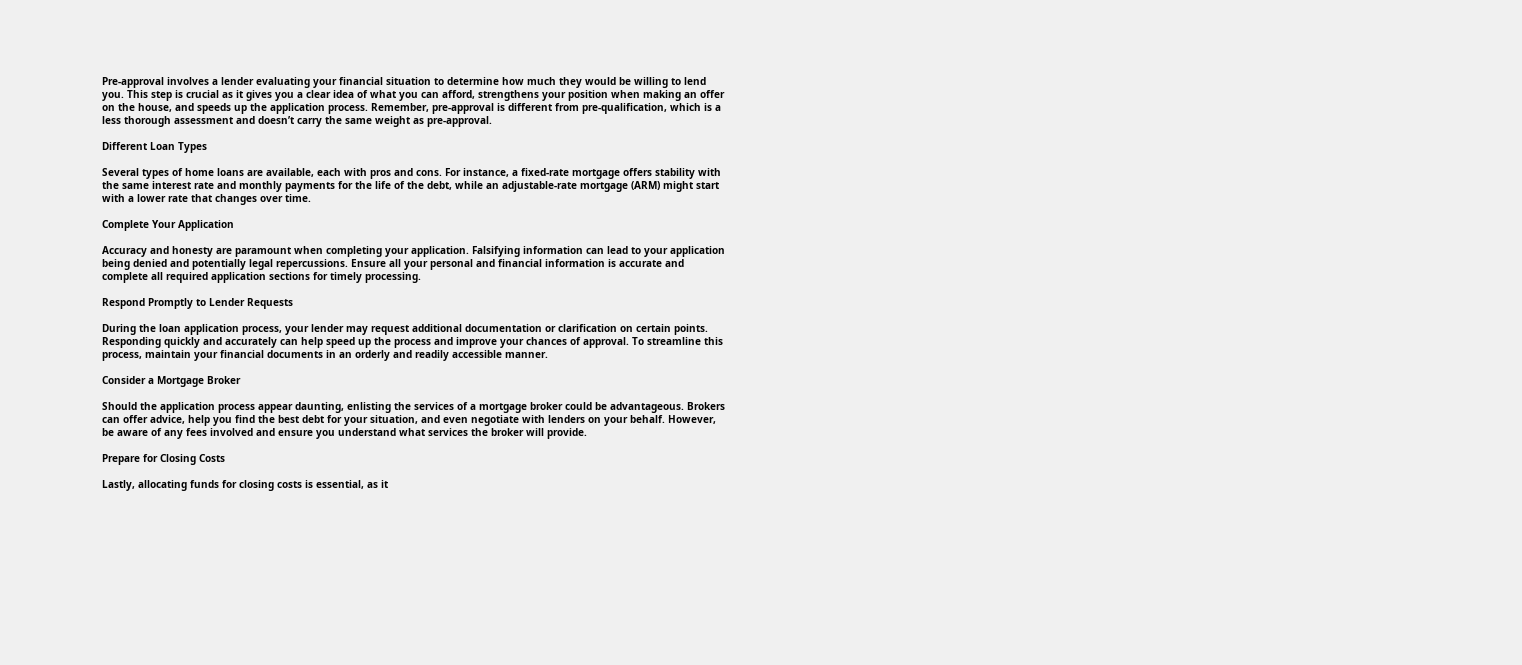Pre-approval involves a lender evaluating your financial situation to determine how much they would be willing to lend you. This step is crucial as it gives you a clear idea of what you can afford, strengthens your position when making an offer on the house, and speeds up the application process. Remember, pre-approval is different from pre-qualification, which is a less thorough assessment and doesn’t carry the same weight as pre-approval.

Different Loan Types

Several types of home loans are available, each with pros and cons. For instance, a fixed-rate mortgage offers stability with the same interest rate and monthly payments for the life of the debt, while an adjustable-rate mortgage (ARM) might start with a lower rate that changes over time.

Complete Your Application

Accuracy and honesty are paramount when completing your application. Falsifying information can lead to your application being denied and potentially legal repercussions. Ensure all your personal and financial information is accurate and complete all required application sections for timely processing.

Respond Promptly to Lender Requests

During the loan application process, your lender may request additional documentation or clarification on certain points. Responding quickly and accurately can help speed up the process and improve your chances of approval. To streamline this process, maintain your financial documents in an orderly and readily accessible manner.

Consider a Mortgage Broker

Should the application process appear daunting, enlisting the services of a mortgage broker could be advantageous. Brokers can offer advice, help you find the best debt for your situation, and even negotiate with lenders on your behalf. However, be aware of any fees involved and ensure you understand what services the broker will provide.

Prepare for Closing Costs

Lastly, allocating funds for closing costs is essential, as it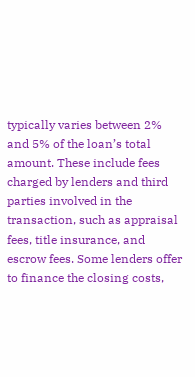typically varies between 2% and 5% of the loan’s total amount. These include fees charged by lenders and third parties involved in the transaction, such as appraisal fees, title insurance, and escrow fees. Some lenders offer to finance the closing costs,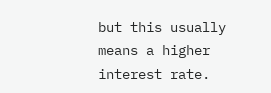but this usually means a higher interest rate.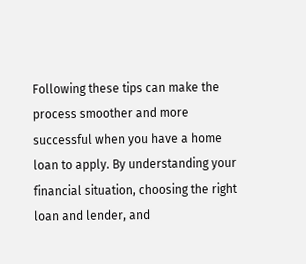Following these tips can make the process smoother and more successful when you have a home loan to apply. By understanding your financial situation, choosing the right loan and lender, and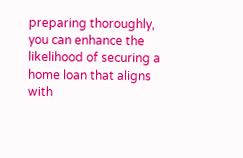preparing thoroughly, you can enhance the likelihood of securing a home loan that aligns with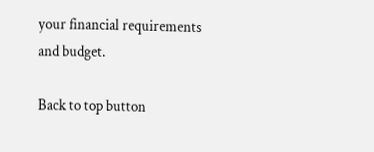your financial requirements and budget.

Back to top button